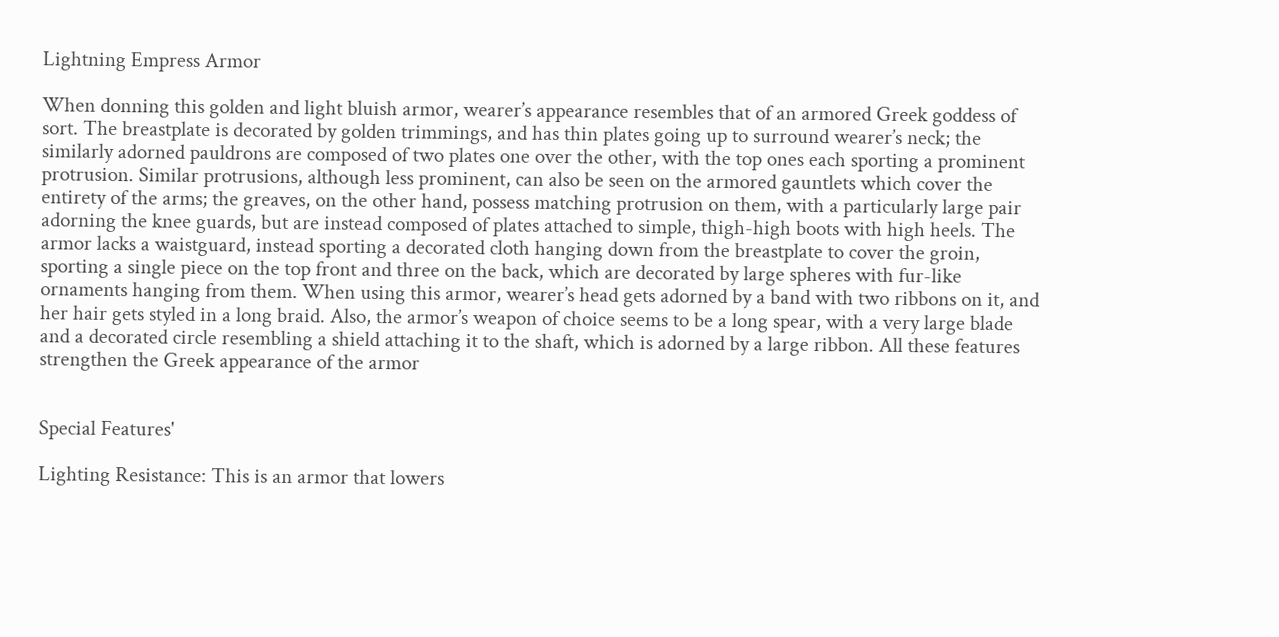Lightning Empress Armor

When donning this golden and light bluish armor, wearer’s appearance resembles that of an armored Greek goddess of sort. The breastplate is decorated by golden trimmings, and has thin plates going up to surround wearer’s neck; the similarly adorned pauldrons are composed of two plates one over the other, with the top ones each sporting a prominent protrusion. Similar protrusions, although less prominent, can also be seen on the armored gauntlets which cover the entirety of the arms; the greaves, on the other hand, possess matching protrusion on them, with a particularly large pair adorning the knee guards, but are instead composed of plates attached to simple, thigh-high boots with high heels. The armor lacks a waistguard, instead sporting a decorated cloth hanging down from the breastplate to cover the groin, sporting a single piece on the top front and three on the back, which are decorated by large spheres with fur-like ornaments hanging from them. When using this armor, wearer’s head gets adorned by a band with two ribbons on it, and her hair gets styled in a long braid. Also, the armor’s weapon of choice seems to be a long spear, with a very large blade and a decorated circle resembling a shield attaching it to the shaft, which is adorned by a large ribbon. All these features strengthen the Greek appearance of the armor


Special Features'

Lighting Resistance: This is an armor that lowers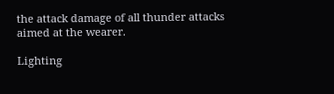the attack damage of all thunder attacks aimed at the wearer.

Lighting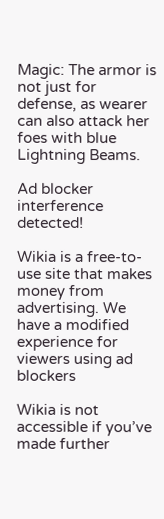Magic: The armor is not just for defense, as wearer can also attack her foes with blue Lightning Beams.

Ad blocker interference detected!

Wikia is a free-to-use site that makes money from advertising. We have a modified experience for viewers using ad blockers

Wikia is not accessible if you’ve made further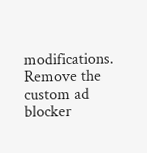modifications. Remove the custom ad blocker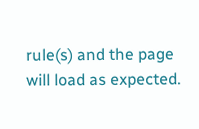rule(s) and the page will load as expected.